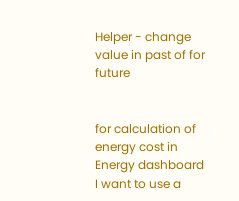Helper - change value in past of for future


for calculation of energy cost in Energy dashboard I want to use a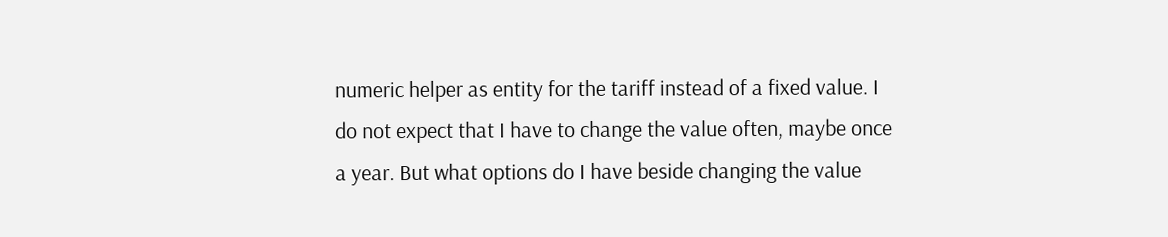numeric helper as entity for the tariff instead of a fixed value. I do not expect that I have to change the value often, maybe once a year. But what options do I have beside changing the value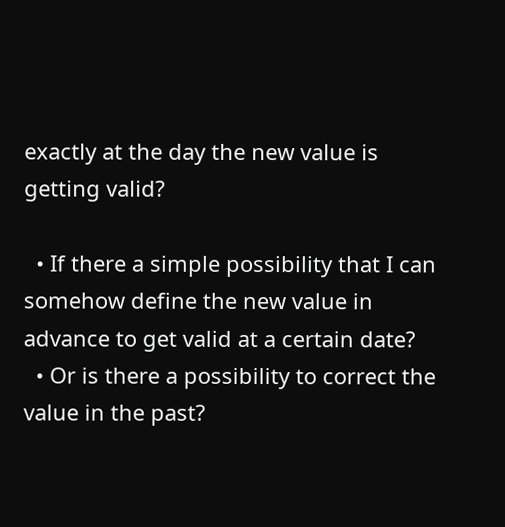exactly at the day the new value is getting valid?

  • If there a simple possibility that I can somehow define the new value in advance to get valid at a certain date?
  • Or is there a possibility to correct the value in the past?